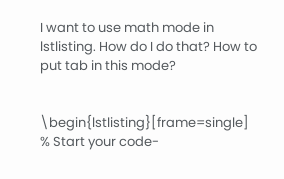I want to use math mode in lstlisting. How do I do that? How to put tab in this mode?


\begin{lstlisting}[frame=single]                % Start your code-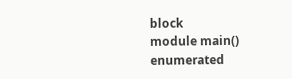block
module main()
enumerated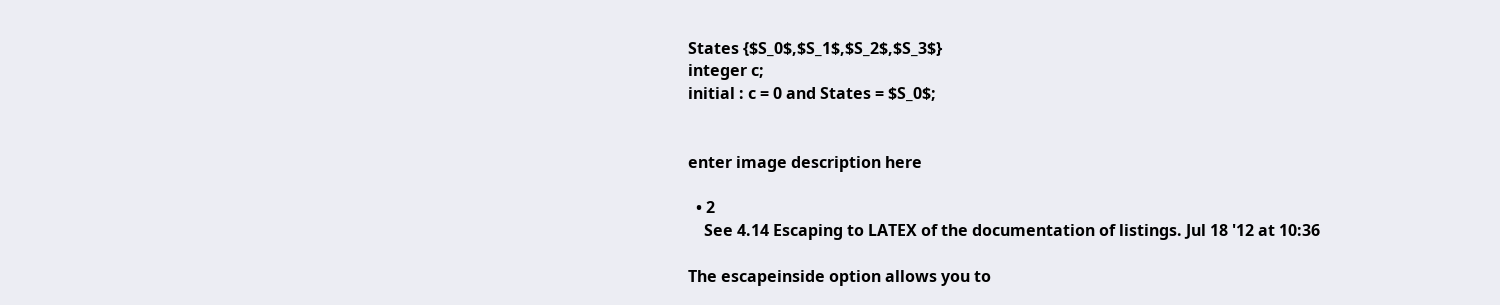States {$S_0$,$S_1$,$S_2$,$S_3$}
integer c;
initial : c = 0 and States = $S_0$;


enter image description here

  • 2
    See 4.14 Escaping to LATEX of the documentation of listings. Jul 18 '12 at 10:36

The escapeinside option allows you to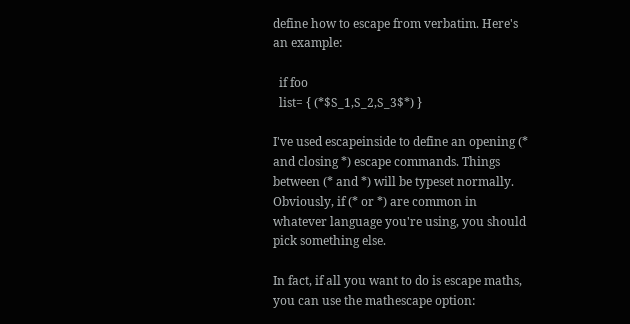define how to escape from verbatim. Here's an example:

  if foo
  list= { (*$S_1,S_2,S_3$*) }

I've used escapeinside to define an opening (* and closing *) escape commands. Things between (* and *) will be typeset normally. Obviously, if (* or *) are common in whatever language you're using, you should pick something else.

In fact, if all you want to do is escape maths, you can use the mathescape option: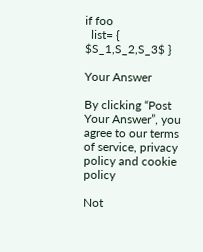if foo
  list= { $S_1,S_2,S_3$ }

Your Answer

By clicking “Post Your Answer”, you agree to our terms of service, privacy policy and cookie policy

Not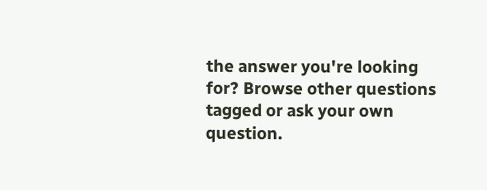the answer you're looking for? Browse other questions tagged or ask your own question.